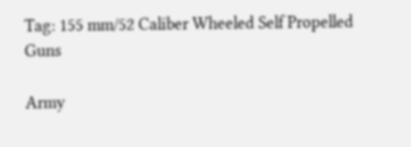Tag: 155 mm/52 Caliber Wheeled Self Propelled Guns

Army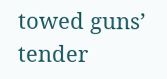towed guns’ tender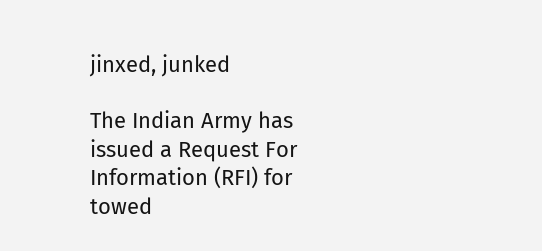jinxed, junked

The Indian Army has issued a Request For Information (RFI) for towed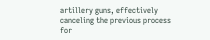artillery guns, effectively canceling the previous process for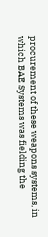procurement of these weapons systems, in which BAE Systems was fielding the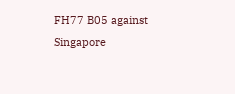FH77 B05 against Singapore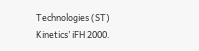Technologies (ST) Kinetics’ iFH 2000.